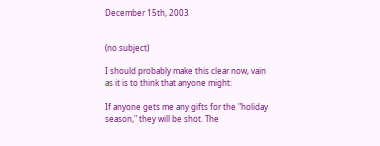December 15th, 2003


(no subject)

I should probably make this clear now, vain as it is to think that anyone might:

If anyone gets me any gifts for the "holiday season," they will be shot. The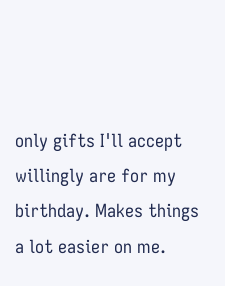only gifts I'll accept willingly are for my birthday. Makes things a lot easier on me.